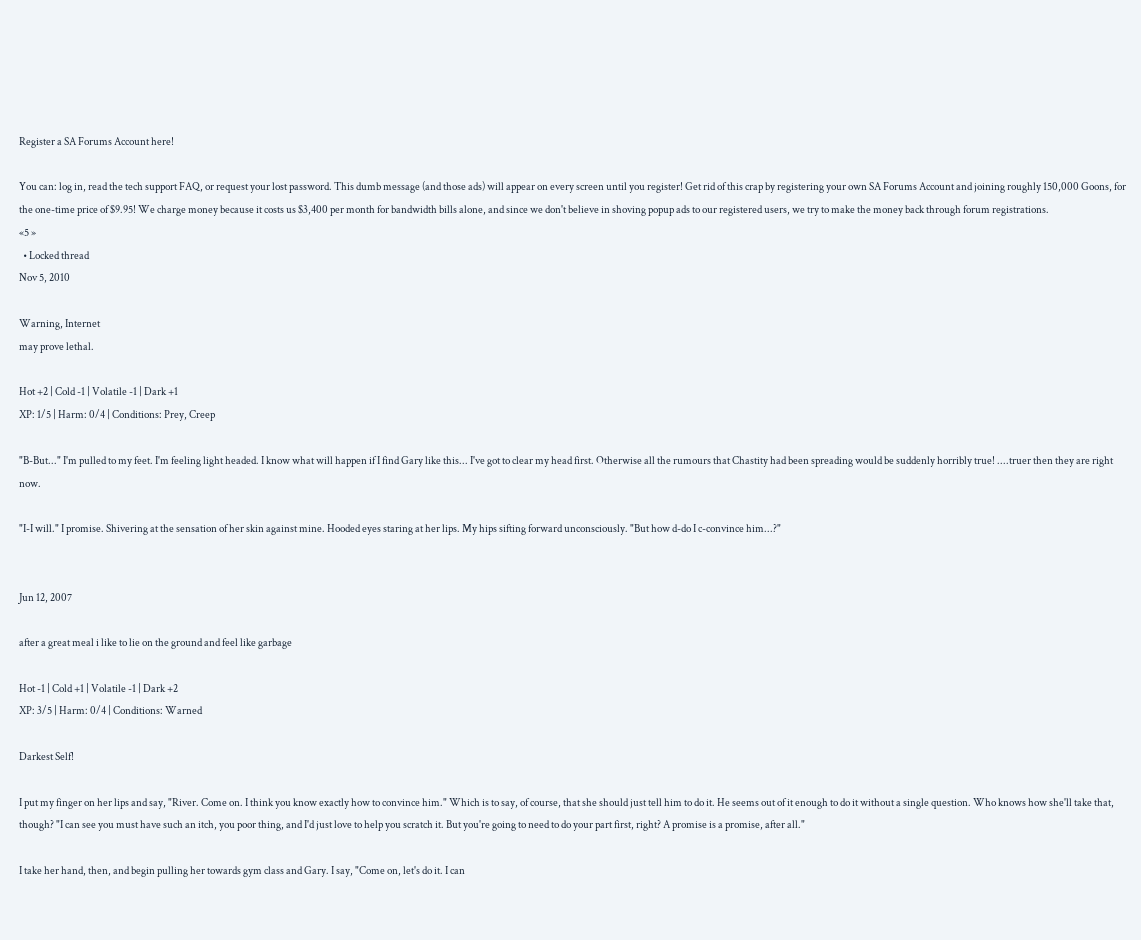Register a SA Forums Account here!

You can: log in, read the tech support FAQ, or request your lost password. This dumb message (and those ads) will appear on every screen until you register! Get rid of this crap by registering your own SA Forums Account and joining roughly 150,000 Goons, for the one-time price of $9.95! We charge money because it costs us $3,400 per month for bandwidth bills alone, and since we don't believe in shoving popup ads to our registered users, we try to make the money back through forum registrations.
«5 »
  • Locked thread
Nov 5, 2010

Warning, Internet
may prove lethal.

Hot +2 | Cold -1 | Volatile -1 | Dark +1
XP: 1/5 | Harm: 0/4 | Conditions: Prey, Creep

"B-But..." I'm pulled to my feet. I'm feeling light headed. I know what will happen if I find Gary like this... I've got to clear my head first. Otherwise all the rumours that Chastity had been spreading would be suddenly horribly true! ....truer then they are right now.

"I-I will." I promise. Shivering at the sensation of her skin against mine. Hooded eyes staring at her lips. My hips sifting forward unconsciously. "But how d-do I c-convince him...?"


Jun 12, 2007

after a great meal i like to lie on the ground and feel like garbage

Hot -1 | Cold +1 | Volatile -1 | Dark +2
XP: 3/5 | Harm: 0/4 | Conditions: Warned

Darkest Self!

I put my finger on her lips and say, "River. Come on. I think you know exactly how to convince him." Which is to say, of course, that she should just tell him to do it. He seems out of it enough to do it without a single question. Who knows how she'll take that, though? "I can see you must have such an itch, you poor thing, and I'd just love to help you scratch it. But you're going to need to do your part first, right? A promise is a promise, after all."

I take her hand, then, and begin pulling her towards gym class and Gary. I say, "Come on, let's do it. I can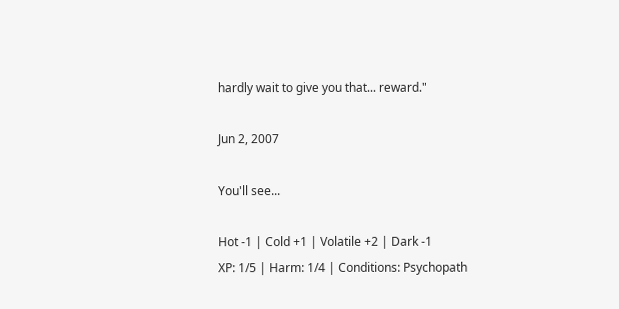hardly wait to give you that... reward."

Jun 2, 2007

You'll see...

Hot -1 | Cold +1 | Volatile +2 | Dark -1
XP: 1/5 | Harm: 1/4 | Conditions: Psychopath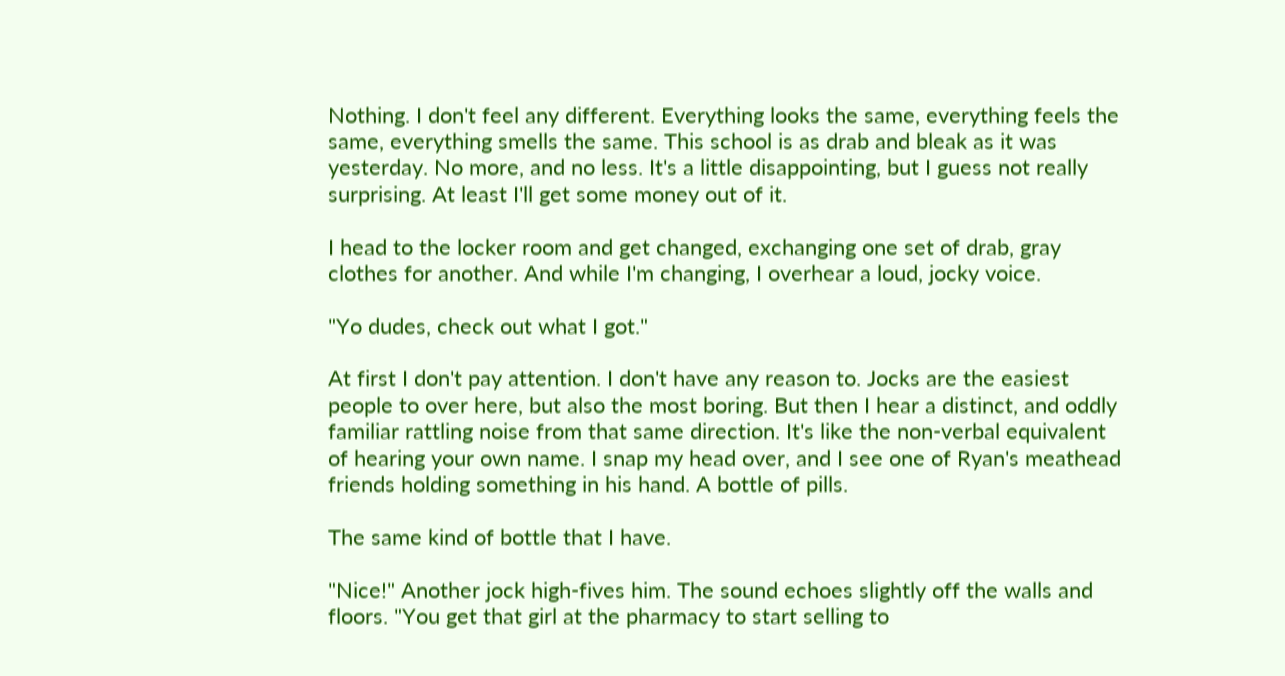Nothing. I don't feel any different. Everything looks the same, everything feels the same, everything smells the same. This school is as drab and bleak as it was yesterday. No more, and no less. It's a little disappointing, but I guess not really surprising. At least I'll get some money out of it.

I head to the locker room and get changed, exchanging one set of drab, gray clothes for another. And while I'm changing, I overhear a loud, jocky voice.

"Yo dudes, check out what I got."

At first I don't pay attention. I don't have any reason to. Jocks are the easiest people to over here, but also the most boring. But then I hear a distinct, and oddly familiar rattling noise from that same direction. It's like the non-verbal equivalent of hearing your own name. I snap my head over, and I see one of Ryan's meathead friends holding something in his hand. A bottle of pills.

The same kind of bottle that I have.

"Nice!" Another jock high-fives him. The sound echoes slightly off the walls and floors. "You get that girl at the pharmacy to start selling to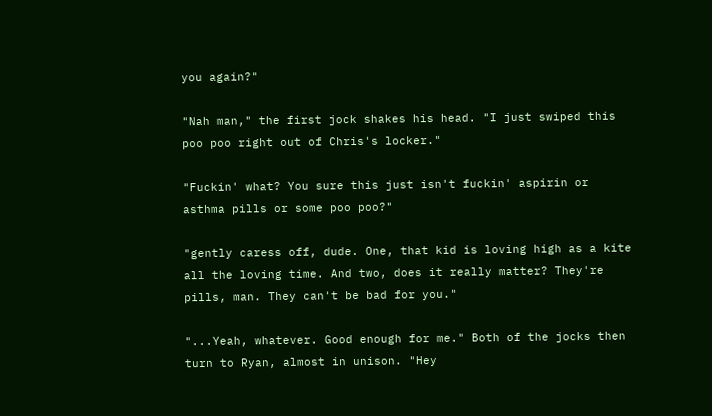you again?"

"Nah man," the first jock shakes his head. "I just swiped this poo poo right out of Chris's locker."

"Fuckin' what? You sure this just isn't fuckin' aspirin or asthma pills or some poo poo?"

"gently caress off, dude. One, that kid is loving high as a kite all the loving time. And two, does it really matter? They're pills, man. They can't be bad for you."

"...Yeah, whatever. Good enough for me." Both of the jocks then turn to Ryan, almost in unison. "Hey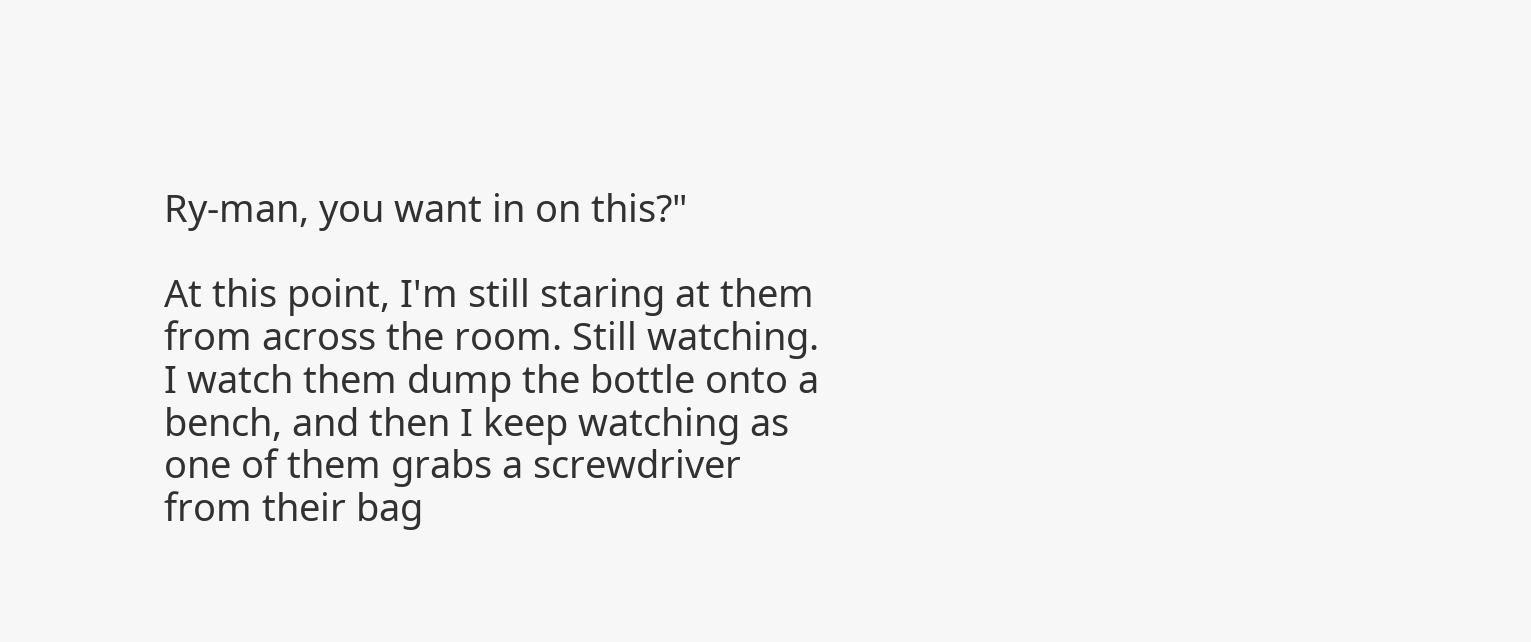Ry-man, you want in on this?"

At this point, I'm still staring at them from across the room. Still watching. I watch them dump the bottle onto a bench, and then I keep watching as one of them grabs a screwdriver from their bag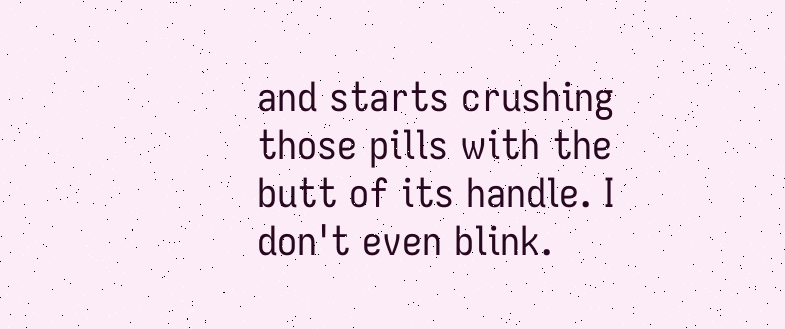and starts crushing those pills with the butt of its handle. I don't even blink.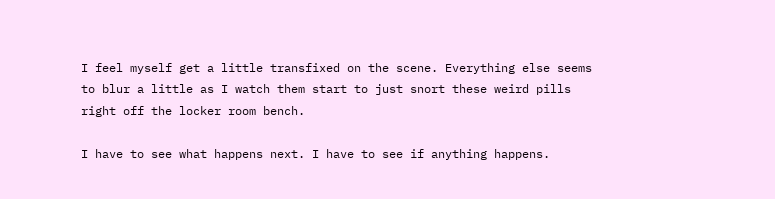I feel myself get a little transfixed on the scene. Everything else seems to blur a little as I watch them start to just snort these weird pills right off the locker room bench.

I have to see what happens next. I have to see if anything happens.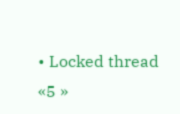• Locked thread
«5 »